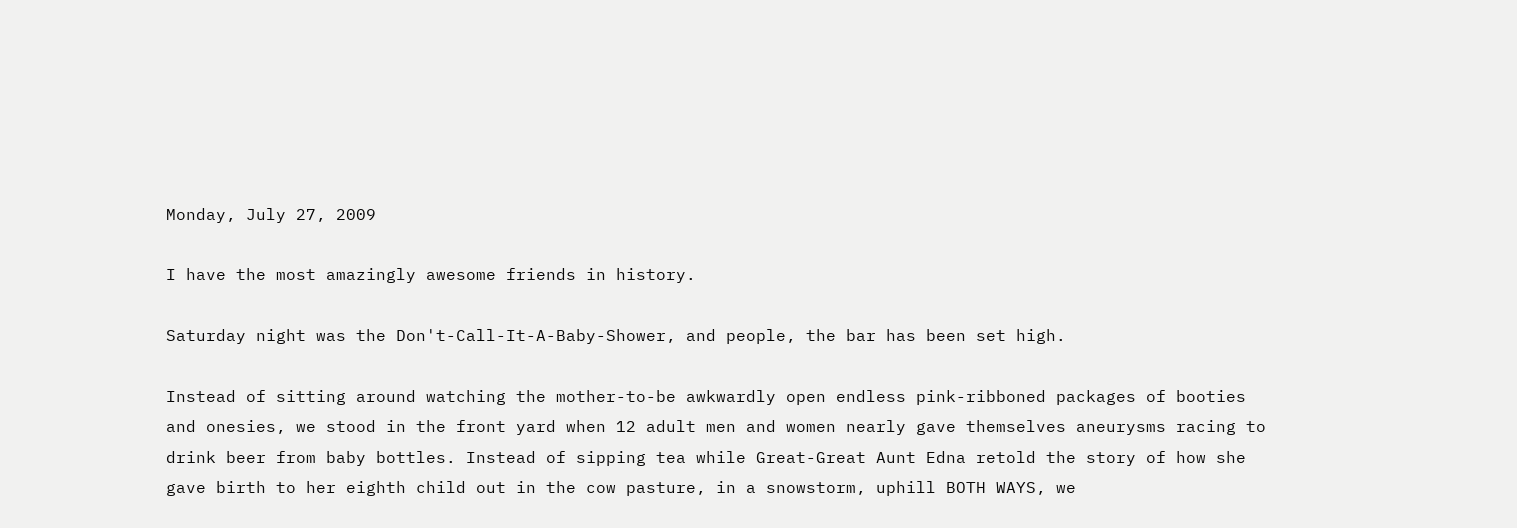Monday, July 27, 2009

I have the most amazingly awesome friends in history.

Saturday night was the Don't-Call-It-A-Baby-Shower, and people, the bar has been set high.

Instead of sitting around watching the mother-to-be awkwardly open endless pink-ribboned packages of booties and onesies, we stood in the front yard when 12 adult men and women nearly gave themselves aneurysms racing to drink beer from baby bottles. Instead of sipping tea while Great-Great Aunt Edna retold the story of how she gave birth to her eighth child out in the cow pasture, in a snowstorm, uphill BOTH WAYS, we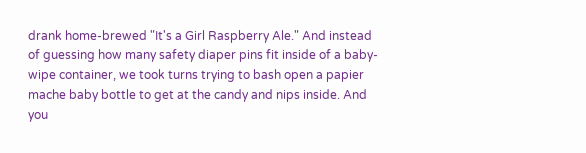drank home-brewed "It's a Girl Raspberry Ale." And instead of guessing how many safety diaper pins fit inside of a baby-wipe container, we took turns trying to bash open a papier mache baby bottle to get at the candy and nips inside. And you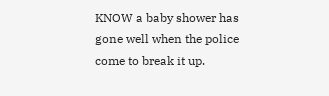KNOW a baby shower has gone well when the police come to break it up.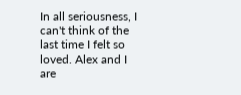In all seriousness, I can't think of the last time I felt so loved. Alex and I are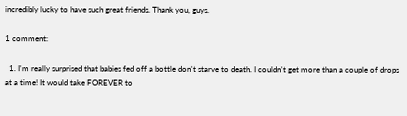incredibly lucky to have such great friends. Thank you, guys.

1 comment:

  1. I'm really surprised that babies fed off a bottle don't starve to death. I couldn't get more than a couple of drops at a time! It would take FOREVER to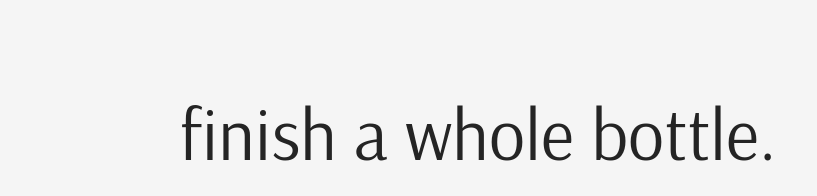finish a whole bottle.